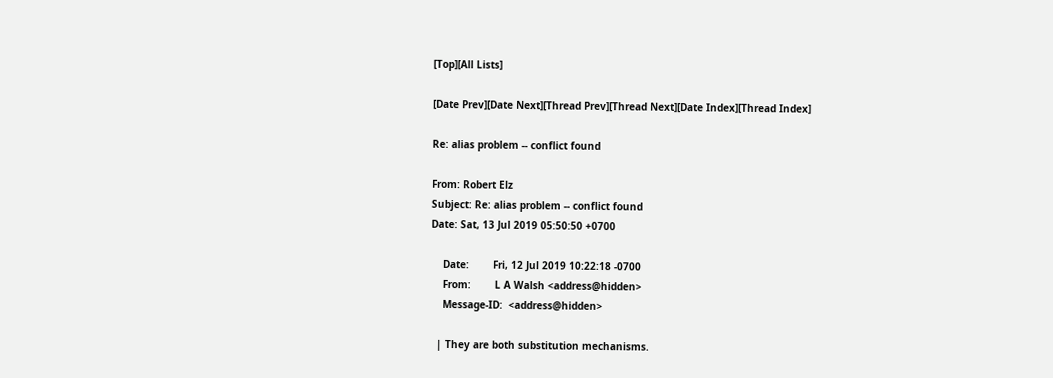[Top][All Lists]

[Date Prev][Date Next][Thread Prev][Thread Next][Date Index][Thread Index]

Re: alias problem -- conflict found

From: Robert Elz
Subject: Re: alias problem -- conflict found
Date: Sat, 13 Jul 2019 05:50:50 +0700

    Date:        Fri, 12 Jul 2019 10:22:18 -0700
    From:        L A Walsh <address@hidden>
    Message-ID:  <address@hidden>

  | They are both substitution mechanisms.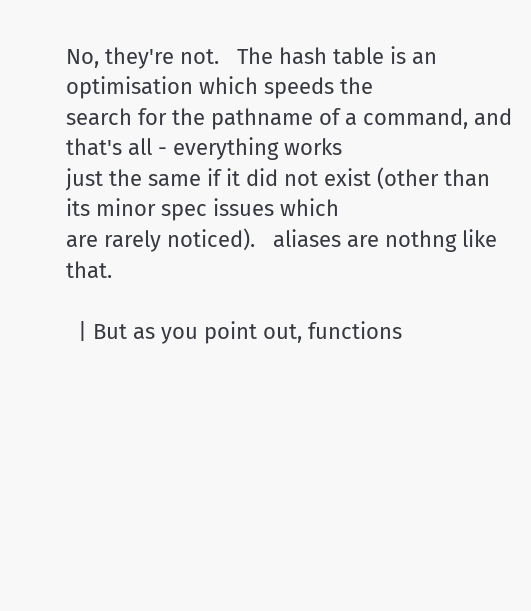No, they're not.   The hash table is an optimisation which speeds the
search for the pathname of a command, and that's all - everything works
just the same if it did not exist (other than its minor spec issues which
are rarely noticed).   aliases are nothng like that.

  | But as you point out, functions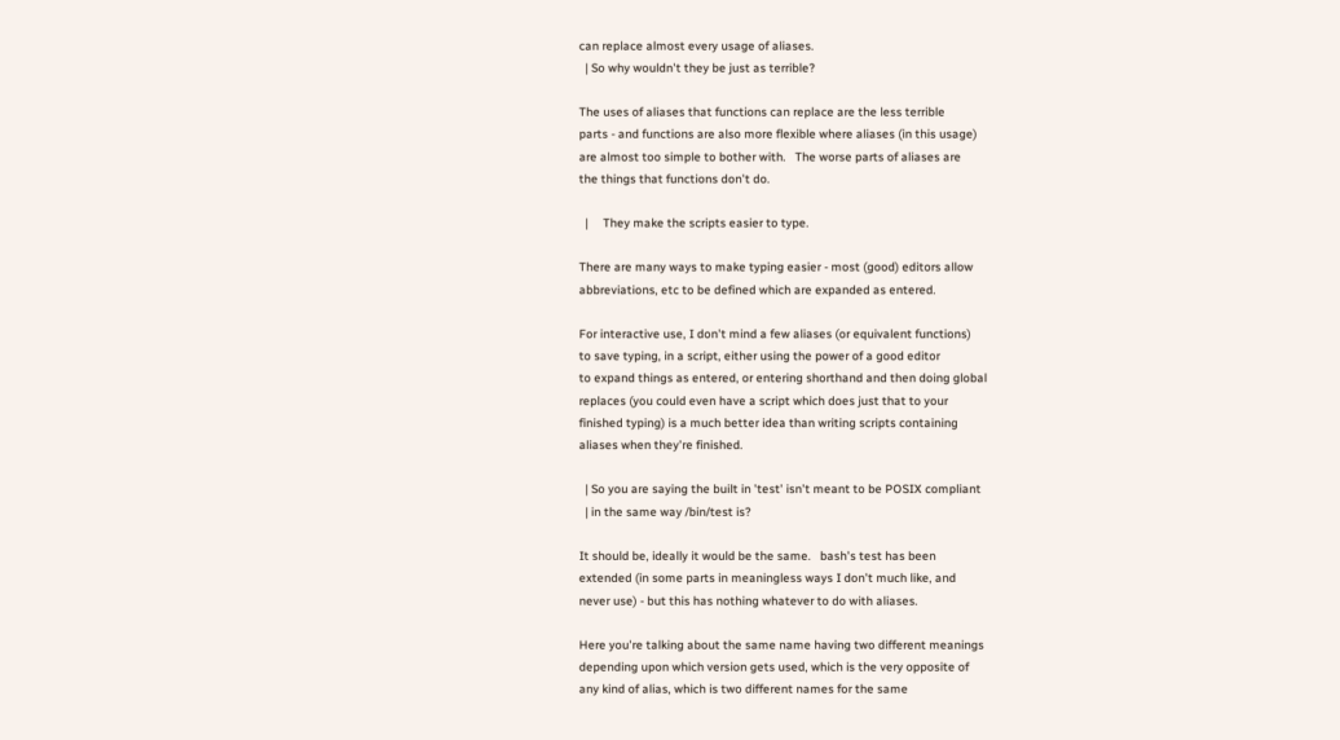can replace almost every usage of aliases.
  | So why wouldn't they be just as terrible?

The uses of aliases that functions can replace are the less terrible
parts - and functions are also more flexible where aliases (in this usage)
are almost too simple to bother with.   The worse parts of aliases are
the things that functions don't do.

  |     They make the scripts easier to type.

There are many ways to make typing easier - most (good) editors allow
abbreviations, etc to be defined which are expanded as entered.

For interactive use, I don't mind a few aliases (or equivalent functions)
to save typing, in a script, either using the power of a good editor
to expand things as entered, or entering shorthand and then doing global
replaces (you could even have a script which does just that to your
finished typing) is a much better idea than writing scripts containing
aliases when they're finished.

  | So you are saying the built in 'test' isn't meant to be POSIX compliant
  | in the same way /bin/test is?

It should be, ideally it would be the same.   bash's test has been
extended (in some parts in meaningless ways I don't much like, and
never use) - but this has nothing whatever to do with aliases.

Here you're talking about the same name having two different meanings
depending upon which version gets used, which is the very opposite of
any kind of alias, which is two different names for the same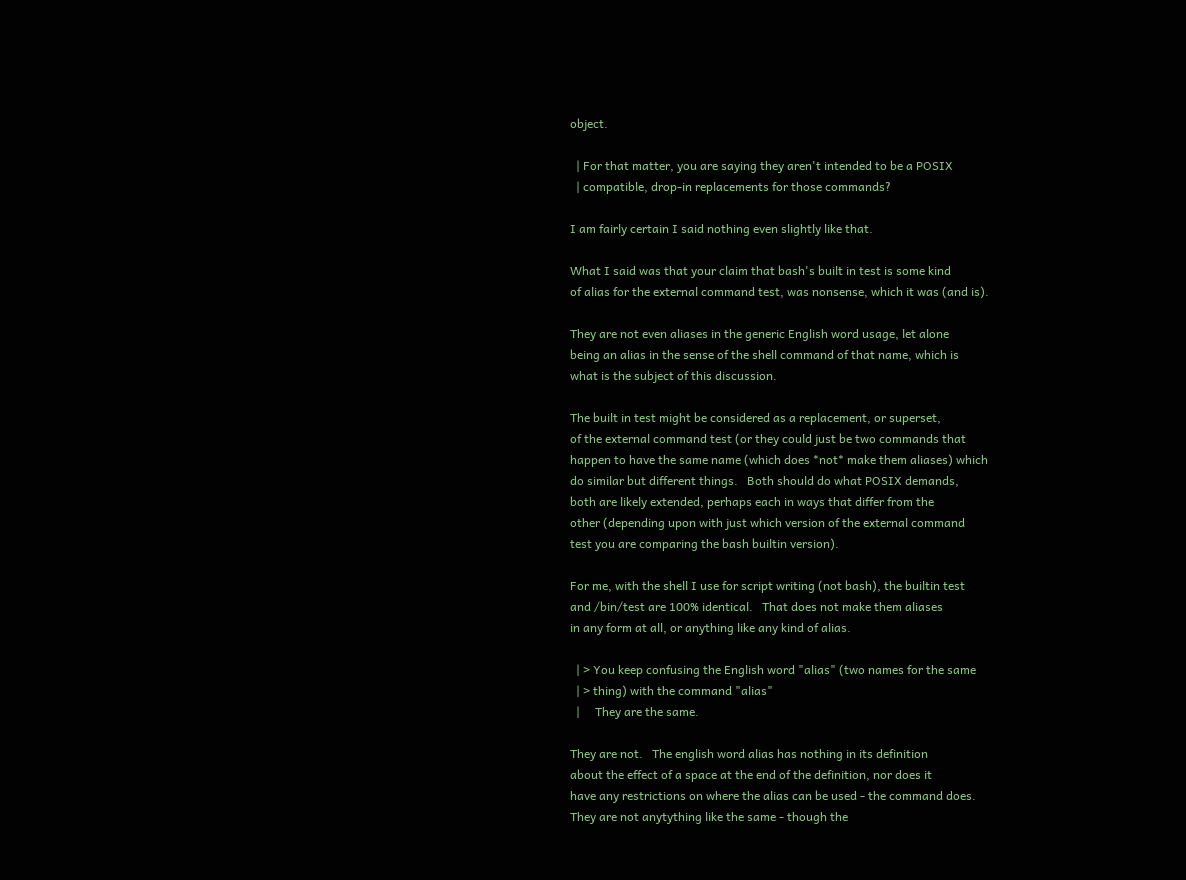object.

  | For that matter, you are saying they aren't intended to be a POSIX
  | compatible, drop-in replacements for those commands?

I am fairly certain I said nothing even slightly like that.

What I said was that your claim that bash's built in test is some kind
of alias for the external command test, was nonsense, which it was (and is).

They are not even aliases in the generic English word usage, let alone
being an alias in the sense of the shell command of that name, which is
what is the subject of this discussion.

The built in test might be considered as a replacement, or superset,
of the external command test (or they could just be two commands that
happen to have the same name (which does *not* make them aliases) which
do similar but different things.   Both should do what POSIX demands,
both are likely extended, perhaps each in ways that differ from the
other (depending upon with just which version of the external command
test you are comparing the bash builtin version).

For me, with the shell I use for script writing (not bash), the builtin test
and /bin/test are 100% identical.   That does not make them aliases
in any form at all, or anything like any kind of alias.

  | > You keep confusing the English word "alias" (two names for the same
  | > thing) with the command "alias"
  |     They are the same.

They are not.   The english word alias has nothing in its definition
about the effect of a space at the end of the definition, nor does it
have any restrictions on where the alias can be used - the command does.
They are not anytything like the same - though the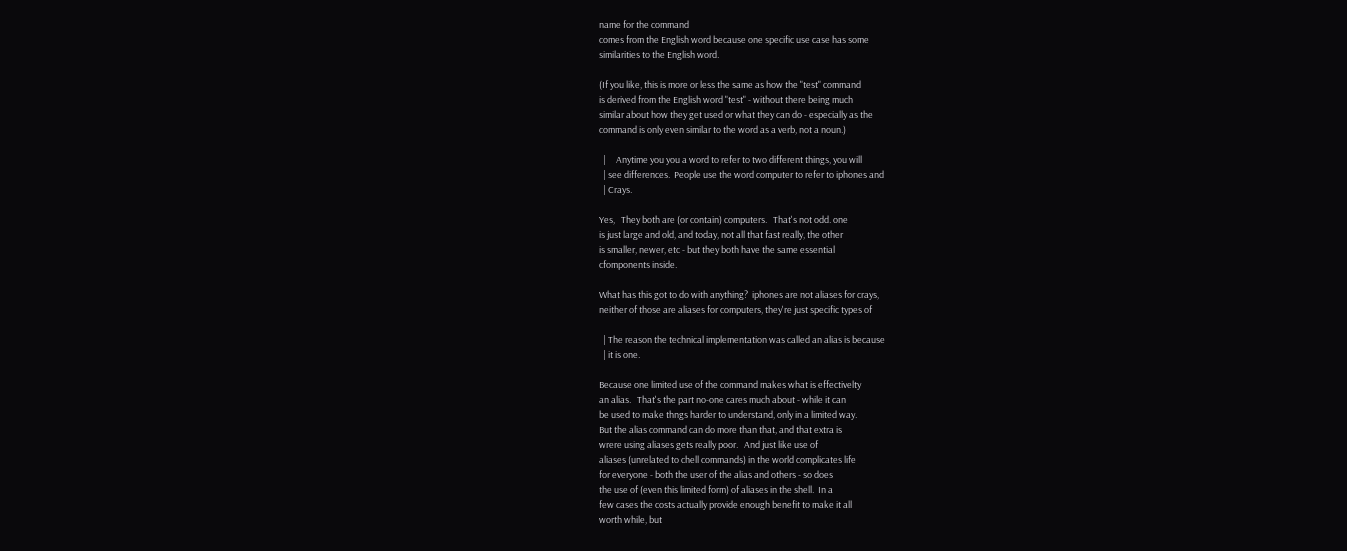name for the command
comes from the English word because one specific use case has some
similarities to the English word.

(If you like, this is more or less the same as how the "test" command
is derived from the English word "test" - without there being much
similar about how they get used or what they can do - especially as the
command is only even similar to the word as a verb, not a noun.)

  |     Anytime you you a word to refer to two different things, you will
  | see differences.  People use the word computer to refer to iphones and
  | Crays.

Yes,   They both are (or contain) computers.   That's not odd. one
is just large and old, and today, not all that fast really, the other
is smaller, newer, etc - but they both have the same essential
cfomponents inside.

What has this got to do with anything?  iphones are not aliases for crays,
neither of those are aliases for computers, they're just specific types of

  | The reason the technical implementation was called an alias is because
  | it is one.

Because one limited use of the command makes what is effectivelty
an alias.   That's the part no-one cares much about - while it can
be used to make thngs harder to understand, only in a limited way.
But the alias command can do more than that, and that extra is
wrere using aliases gets really poor.   And just like use of
aliases (unrelated to chell commands) in the world complicates life
for everyone - both the user of the alias and others - so does
the use of (even this limited form) of aliases in the shell.  In a
few cases the costs actually provide enough benefit to make it all
worth while, but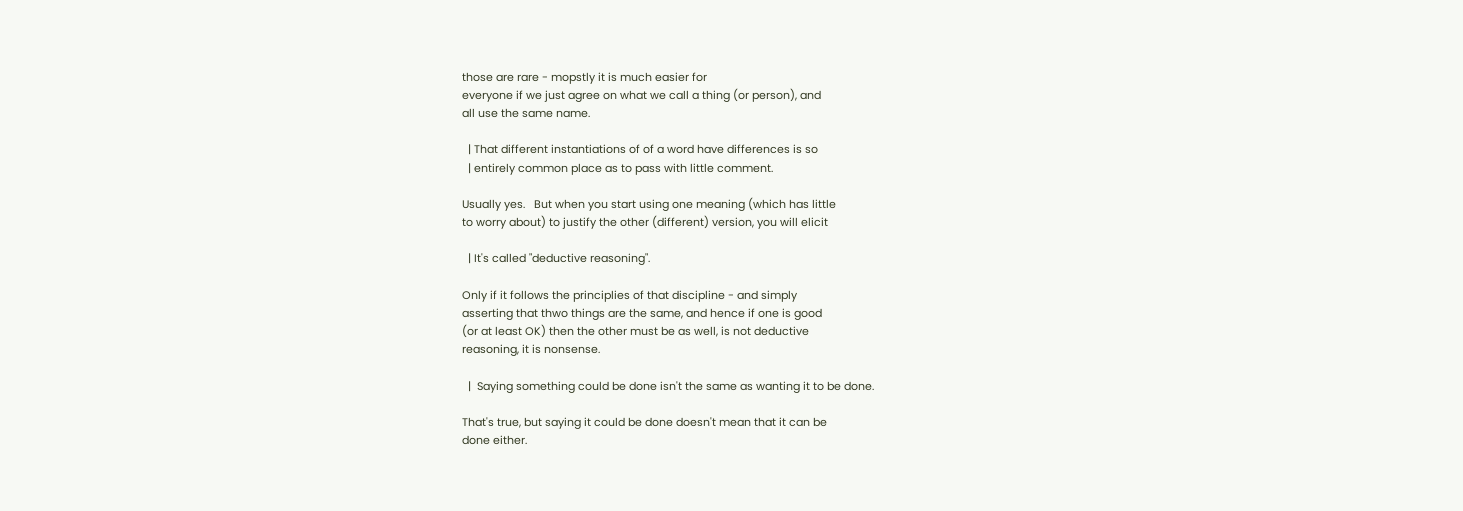those are rare - mopstly it is much easier for
everyone if we just agree on what we call a thing (or person), and
all use the same name.

  | That different instantiations of of a word have differences is so
  | entirely common place as to pass with little comment.

Usually yes.   But when you start using one meaning (which has little
to worry about) to justify the other (different) version, you will elicit

  | It's called "deductive reasoning".

Only if it follows the principlies of that discipline - and simply
asserting that thwo things are the same, and hence if one is good
(or at least OK) then the other must be as well, is not deductive
reasoning, it is nonsense.

  |  Saying something could be done isn't the same as wanting it to be done.

That's true, but saying it could be done doesn't mean that it can be
done either.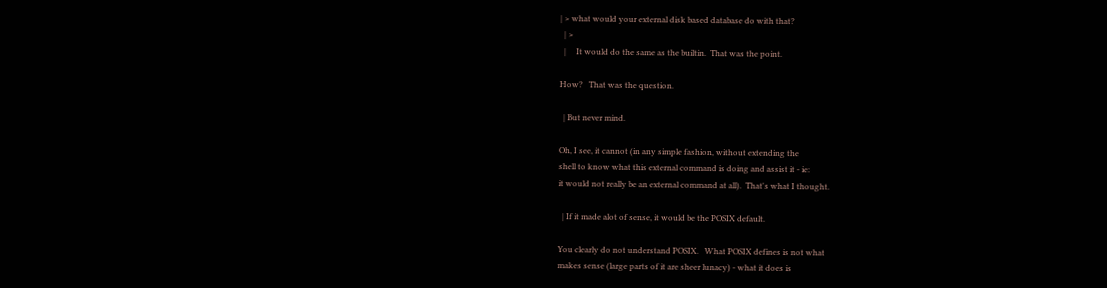| > what would your external disk based database do with that?
  | >
  |     It would do the same as the builtin.  That was the point.

How?   That was the question.

  | But never mind.

Oh, I see, it cannot (in any simple fashion, without extending the
shell to know what this external command is doing and assist it - ie:
it would not really be an external command at all).  That's what I thought.

  | If it made alot of sense, it would be the POSIX default.

You clearly do not understand POSIX.   What POSIX defines is not what
makes sense (large parts of it are sheer lunacy) - what it does is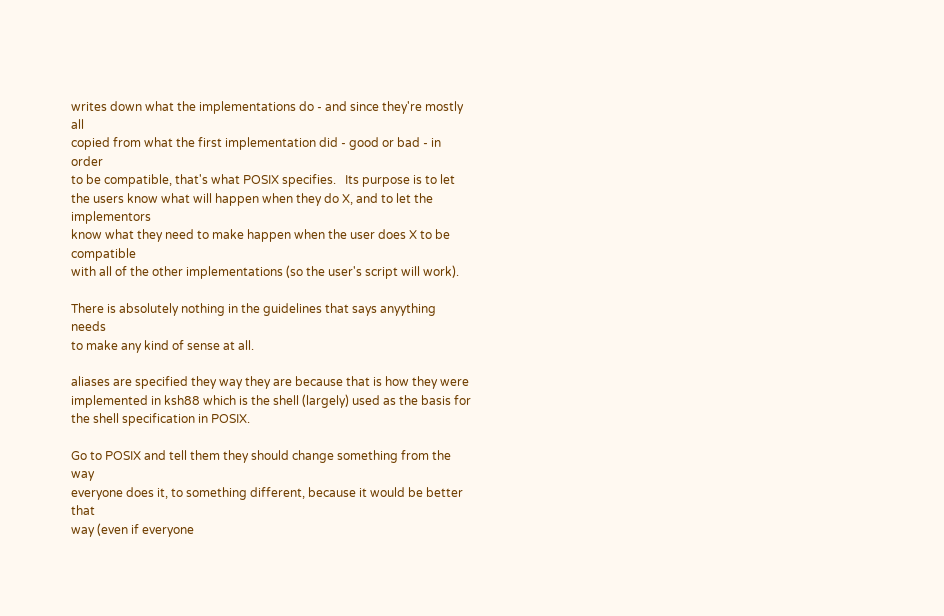writes down what the implementations do - and since they're mostly all
copied from what the first implementation did - good or bad - in order
to be compatible, that's what POSIX specifies.   Its purpose is to let
the users know what will happen when they do X, and to let the implementors
know what they need to make happen when the user does X to be compatible
with all of the other implementations (so the user's script will work).

There is absolutely nothing in the guidelines that says anyything needs
to make any kind of sense at all.

aliases are specified they way they are because that is how they were
implemented in ksh88 which is the shell (largely) used as the basis for
the shell specification in POSIX.

Go to POSIX and tell them they should change something from the way
everyone does it, to something different, because it would be better that
way (even if everyone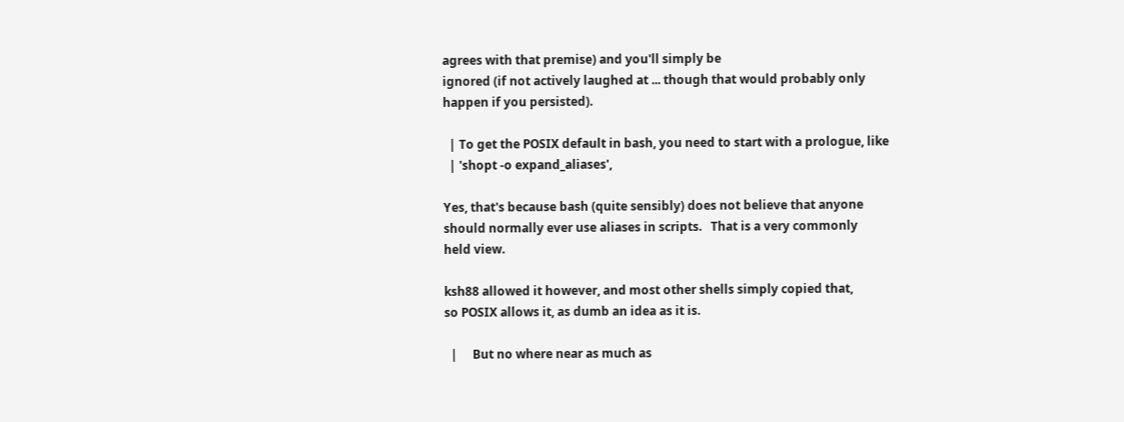agrees with that premise) and you'll simply be
ignored (if not actively laughed at ... though that would probably only
happen if you persisted).

  | To get the POSIX default in bash, you need to start with a prologue, like
  | 'shopt -o expand_aliases',

Yes, that's because bash (quite sensibly) does not believe that anyone
should normally ever use aliases in scripts.   That is a very commonly
held view.

ksh88 allowed it however, and most other shells simply copied that,
so POSIX allows it, as dumb an idea as it is.

  |     But no where near as much as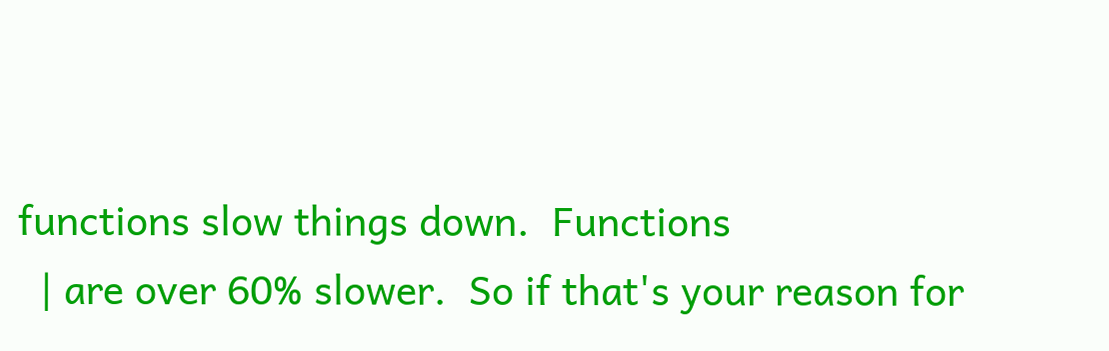functions slow things down.  Functions
  | are over 60% slower.  So if that's your reason for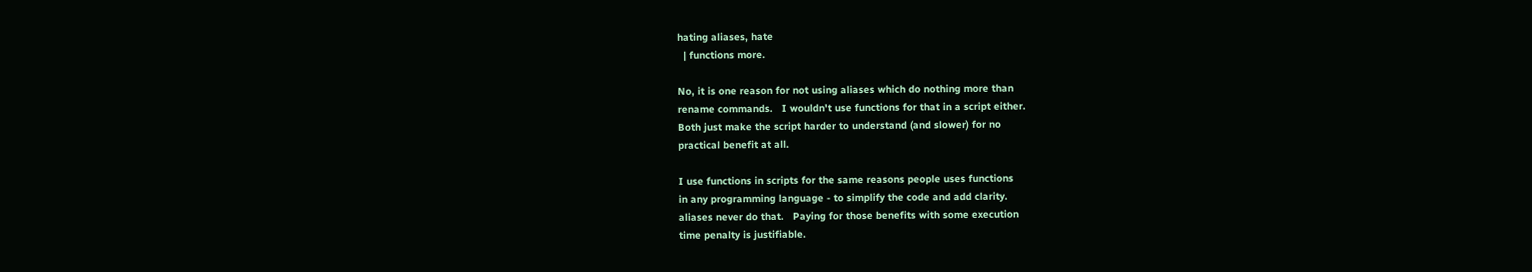hating aliases, hate
  | functions more.

No, it is one reason for not using aliases which do nothing more than
rename commands.   I wouldn't use functions for that in a script either.
Both just make the script harder to understand (and slower) for no
practical benefit at all.

I use functions in scripts for the same reasons people uses functions
in any programming language - to simplify the code and add clarity.
aliases never do that.   Paying for those benefits with some execution
time penalty is justifiable.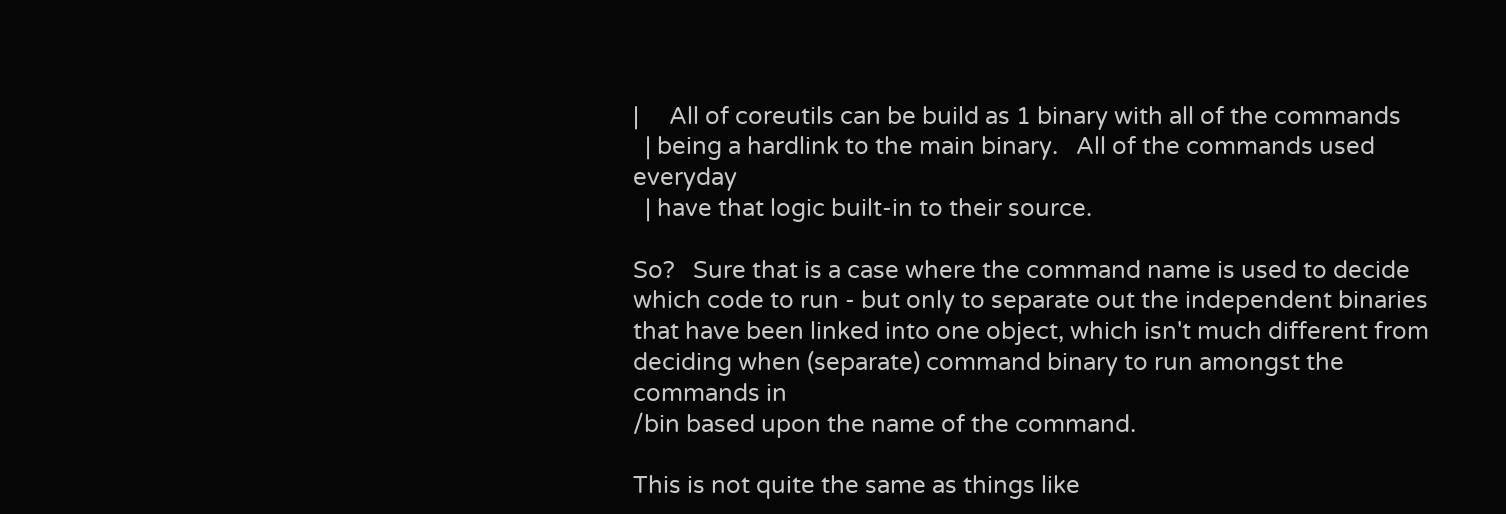|     All of coreutils can be build as 1 binary with all of the commands
  | being a hardlink to the main binary.   All of the commands used everyday
  | have that logic built-in to their source.

So?   Sure that is a case where the command name is used to decide
which code to run - but only to separate out the independent binaries
that have been linked into one object, which isn't much different from
deciding when (separate) command binary to run amongst the commands in
/bin based upon the name of the command.

This is not quite the same as things like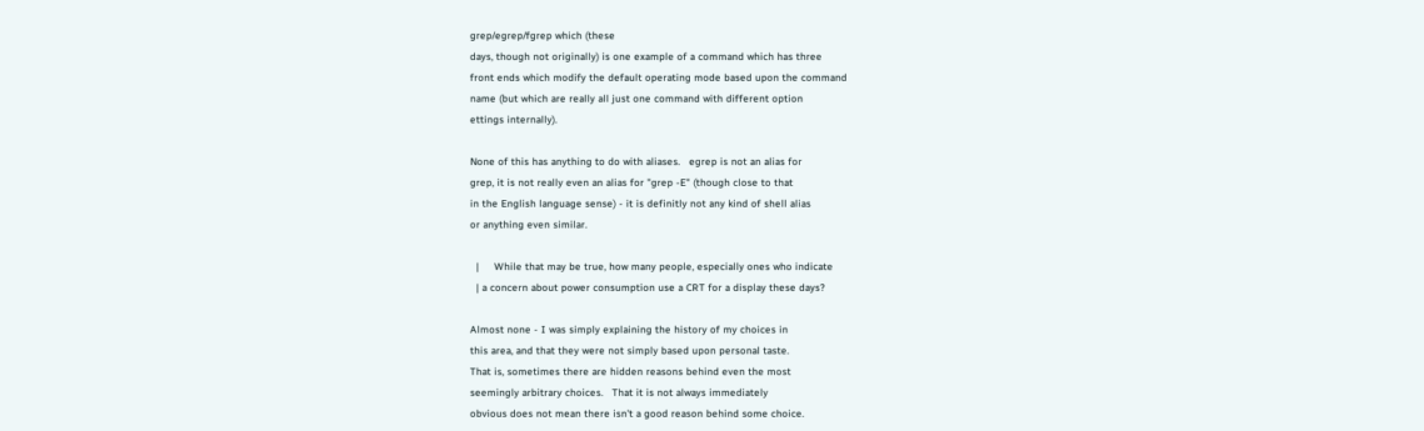grep/egrep/fgrep which (these
days, though not originally) is one example of a command which has three
front ends which modify the default operating mode based upon the command
name (but which are really all just one command with different option
ettings internally).

None of this has anything to do with aliases.   egrep is not an alias for
grep, it is not really even an alias for "grep -E" (though close to that
in the English language sense) - it is definitly not any kind of shell alias
or anything even similar.

  |     While that may be true, how many people, especially ones who indicate
  | a concern about power consumption use a CRT for a display these days?

Almost none - I was simply explaining the history of my choices in
this area, and that they were not simply based upon personal taste.
That is, sometimes there are hidden reasons behind even the most
seemingly arbitrary choices.   That it is not always immediately
obvious does not mean there isn't a good reason behind some choice.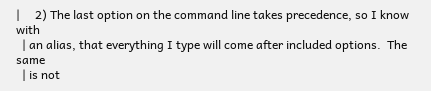|     2) The last option on the command line takes precedence, so I know with
  | an alias, that everything I type will come after included options.  The same
  | is not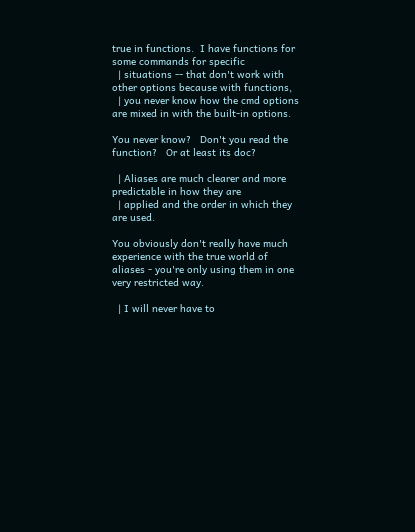true in functions.  I have functions for some commands for specific
  | situations -- that don't work with other options because with functions,
  | you never know how the cmd options are mixed in with the built-in options.

You never know?   Don't you read the function?   Or at least its doc?

  | Aliases are much clearer and more predictable in how they are
  | applied and the order in which they are used.

You obviously don't really have much experience with the true world of
aliases - you're only using them in one very restricted way.

  | I will never have to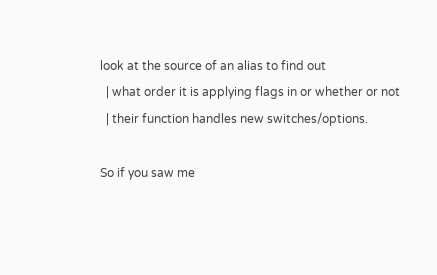look at the source of an alias to find out
  | what order it is applying flags in or whether or not
  | their function handles new switches/options.

So if you saw me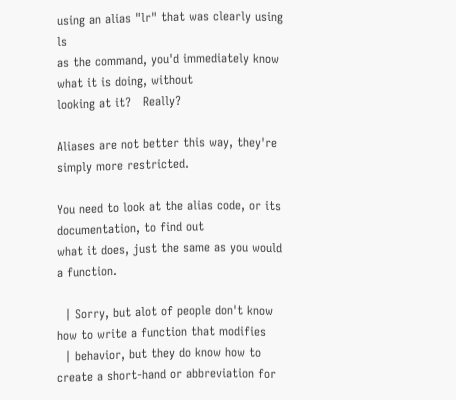using an alias "lr" that was clearly using ls
as the command, you'd immediately know what it is doing, without
looking at it?   Really?

Aliases are not better this way, they're simply more restricted.

You need to look at the alias code, or its documentation, to find out
what it does, just the same as you would a function.

  | Sorry, but alot of people don't know how to write a function that modifies
  | behavior, but they do know how to create a short-hand or abbreviation for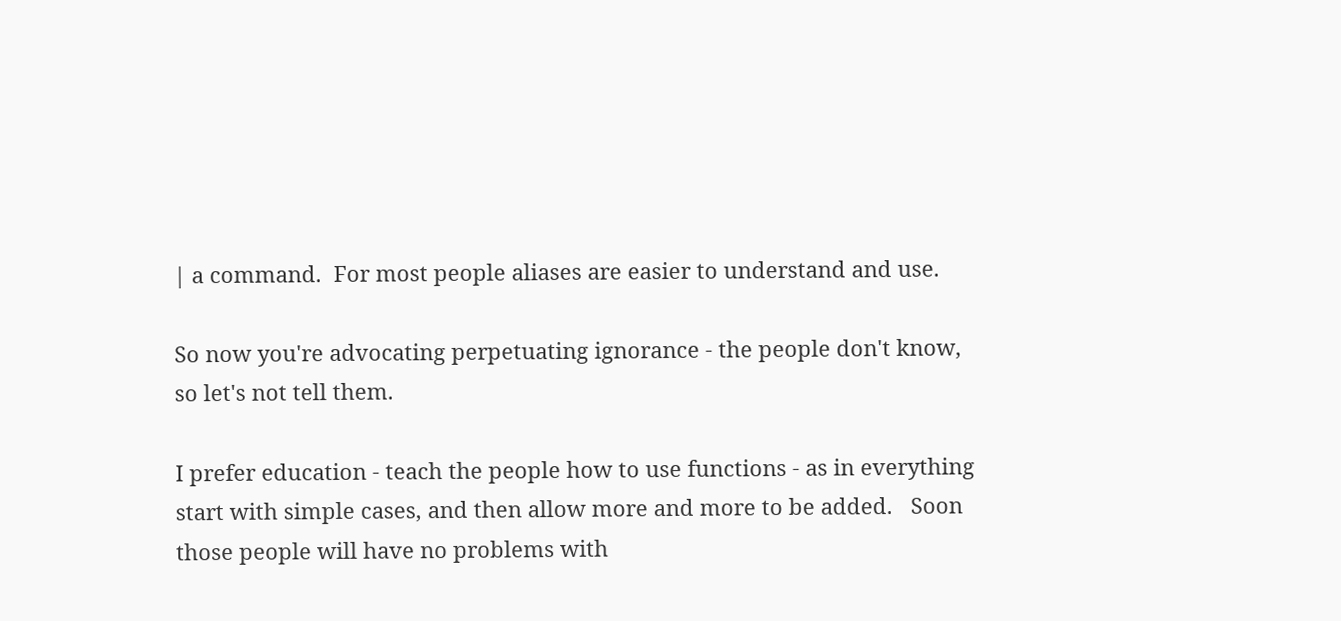| a command.  For most people aliases are easier to understand and use.

So now you're advocating perpetuating ignorance - the people don't know,
so let's not tell them.

I prefer education - teach the people how to use functions - as in everything
start with simple cases, and then allow more and more to be added.   Soon
those people will have no problems with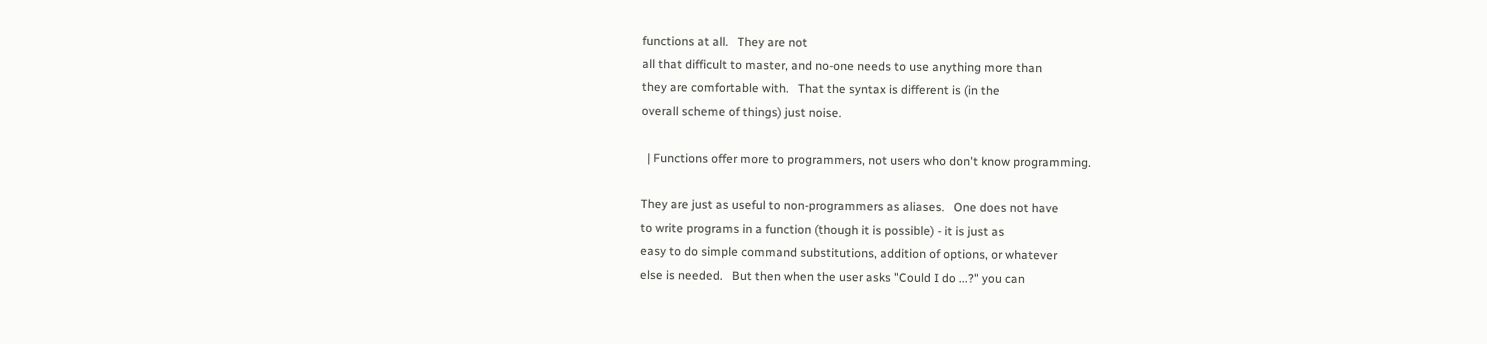functions at all.   They are not
all that difficult to master, and no-one needs to use anything more than
they are comfortable with.   That the syntax is different is (in the
overall scheme of things) just noise.

  | Functions offer more to programmers, not users who don't know programming.

They are just as useful to non-programmers as aliases.   One does not have
to write programs in a function (though it is possible) - it is just as
easy to do simple command substitutions, addition of options, or whatever
else is needed.   But then when the user asks "Could I do ...?" you can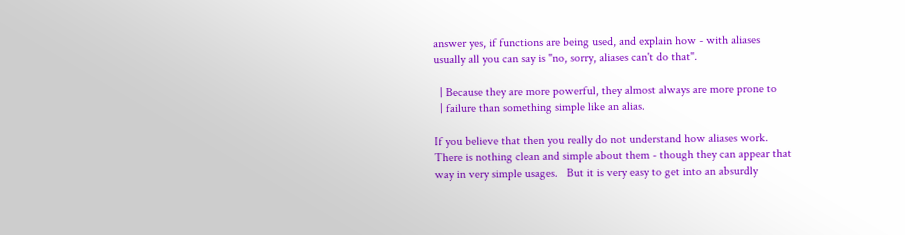answer yes, if functions are being used, and explain how - with aliases
usually all you can say is "no, sorry, aliases can't do that".

  | Because they are more powerful, they almost always are more prone to
  | failure than something simple like an alias.

If you believe that then you really do not understand how aliases work.
There is nothing clean and simple about them - though they can appear that
way in very simple usages.   But it is very easy to get into an absurdly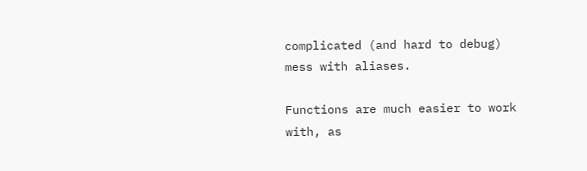complicated (and hard to debug) mess with aliases.

Functions are much easier to work with, as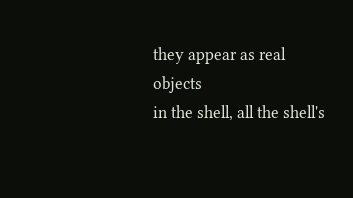they appear as real objects
in the shell, all the shell's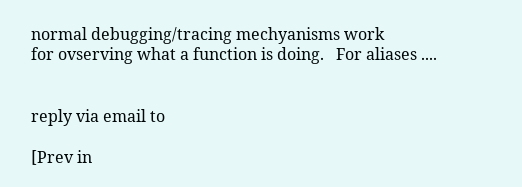normal debugging/tracing mechyanisms work
for ovserving what a function is doing.   For aliases ....


reply via email to

[Prev in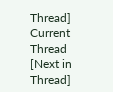Thread] Current Thread [Next in Thread]